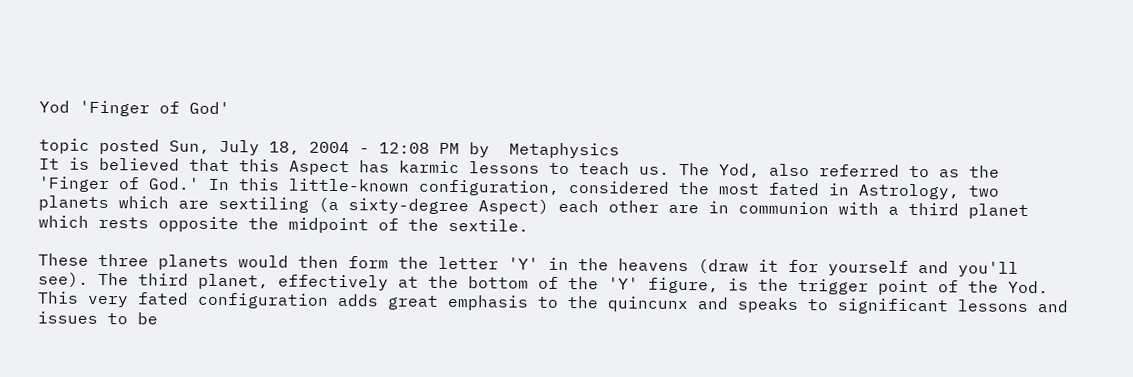Yod 'Finger of God'

topic posted Sun, July 18, 2004 - 12:08 PM by  Metaphysics
It is believed that this Aspect has karmic lessons to teach us. The Yod, also referred to as the 'Finger of God.' In this little-known configuration, considered the most fated in Astrology, two planets which are sextiling (a sixty-degree Aspect) each other are in communion with a third planet which rests opposite the midpoint of the sextile.

These three planets would then form the letter 'Y' in the heavens (draw it for yourself and you'll see). The third planet, effectively at the bottom of the 'Y' figure, is the trigger point of the Yod. This very fated configuration adds great emphasis to the quincunx and speaks to significant lessons and issues to be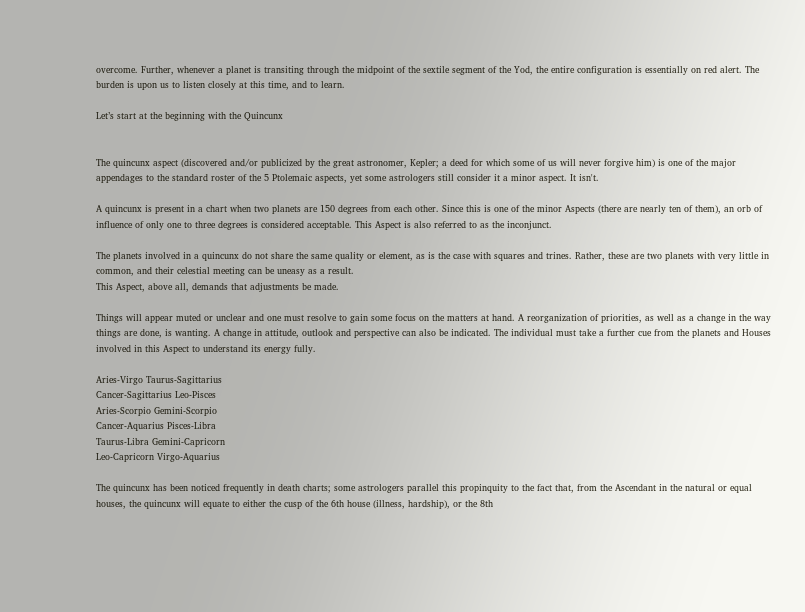overcome. Further, whenever a planet is transiting through the midpoint of the sextile segment of the Yod, the entire configuration is essentially on red alert. The burden is upon us to listen closely at this time, and to learn.

Let’s start at the beginning with the Quincunx


The quincunx aspect (discovered and/or publicized by the great astronomer, Kepler; a deed for which some of us will never forgive him) is one of the major appendages to the standard roster of the 5 Ptolemaic aspects, yet some astrologers still consider it a minor aspect. It isn't.

A quincunx is present in a chart when two planets are 150 degrees from each other. Since this is one of the minor Aspects (there are nearly ten of them), an orb of influence of only one to three degrees is considered acceptable. This Aspect is also referred to as the inconjunct.

The planets involved in a quincunx do not share the same quality or element, as is the case with squares and trines. Rather, these are two planets with very little in common, and their celestial meeting can be uneasy as a result.
This Aspect, above all, demands that adjustments be made.

Things will appear muted or unclear and one must resolve to gain some focus on the matters at hand. A reorganization of priorities, as well as a change in the way things are done, is wanting. A change in attitude, outlook and perspective can also be indicated. The individual must take a further cue from the planets and Houses involved in this Aspect to understand its energy fully.

Aries-Virgo Taurus-Sagittarius
Cancer-Sagittarius Leo-Pisces
Aries-Scorpio Gemini-Scorpio
Cancer-Aquarius Pisces-Libra
Taurus-Libra Gemini-Capricorn
Leo-Capricorn Virgo-Aquarius

The quincunx has been noticed frequently in death charts; some astrologers parallel this propinquity to the fact that, from the Ascendant in the natural or equal houses, the quincunx will equate to either the cusp of the 6th house (illness, hardship), or the 8th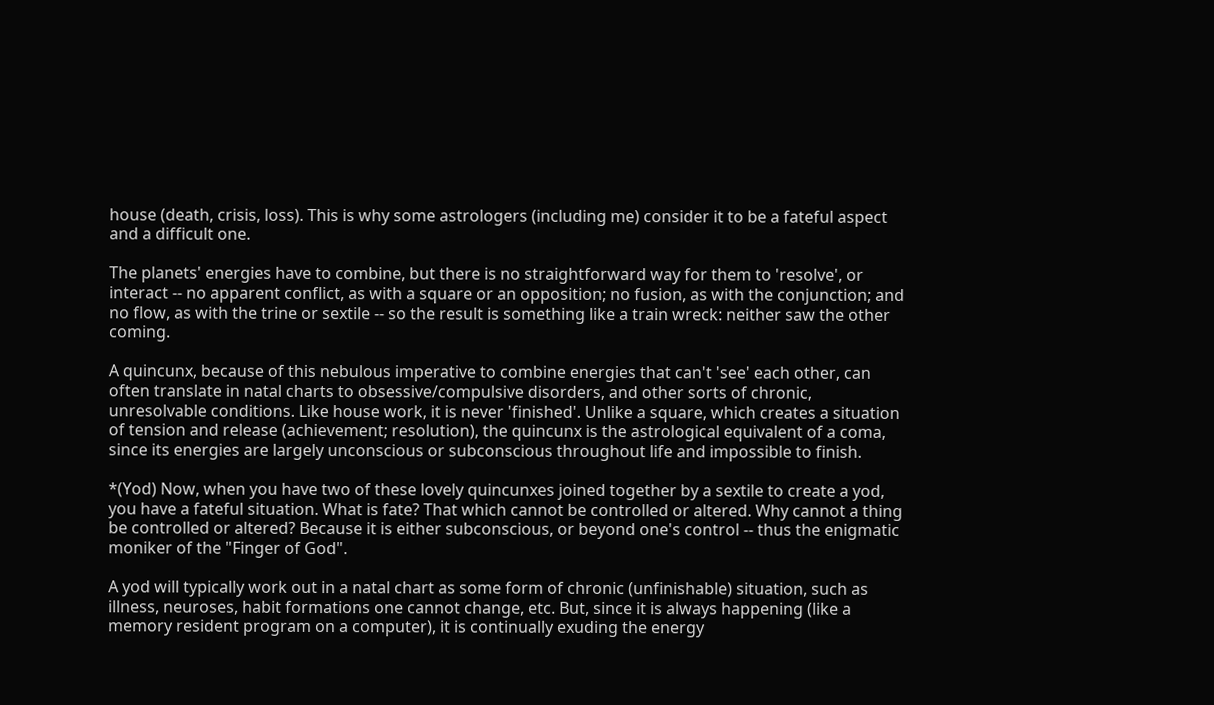house (death, crisis, loss). This is why some astrologers (including me) consider it to be a fateful aspect and a difficult one.

The planets' energies have to combine, but there is no straightforward way for them to 'resolve', or interact -- no apparent conflict, as with a square or an opposition; no fusion, as with the conjunction; and no flow, as with the trine or sextile -- so the result is something like a train wreck: neither saw the other coming.

A quincunx, because of this nebulous imperative to combine energies that can't 'see' each other, can often translate in natal charts to obsessive/compulsive disorders, and other sorts of chronic, unresolvable conditions. Like house work, it is never 'finished'. Unlike a square, which creates a situation of tension and release (achievement; resolution), the quincunx is the astrological equivalent of a coma, since its energies are largely unconscious or subconscious throughout life and impossible to finish.

*(Yod) Now, when you have two of these lovely quincunxes joined together by a sextile to create a yod, you have a fateful situation. What is fate? That which cannot be controlled or altered. Why cannot a thing be controlled or altered? Because it is either subconscious, or beyond one's control -- thus the enigmatic moniker of the "Finger of God".

A yod will typically work out in a natal chart as some form of chronic (unfinishable) situation, such as illness, neuroses, habit formations one cannot change, etc. But, since it is always happening (like a memory resident program on a computer), it is continually exuding the energy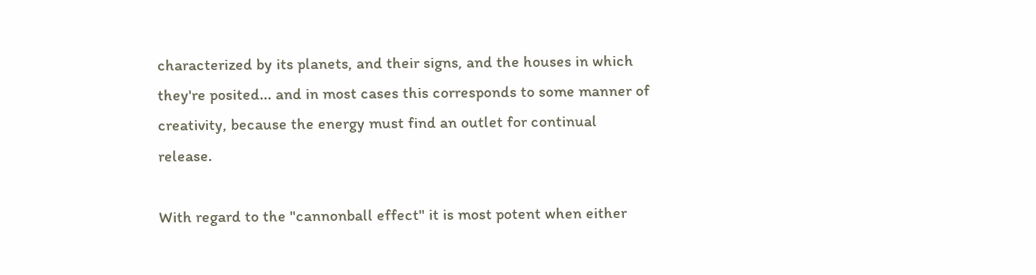characterized by its planets, and their signs, and the houses in which they're posited... and in most cases this corresponds to some manner of creativity, because the energy must find an outlet for continual release.

With regard to the "cannonball effect" it is most potent when either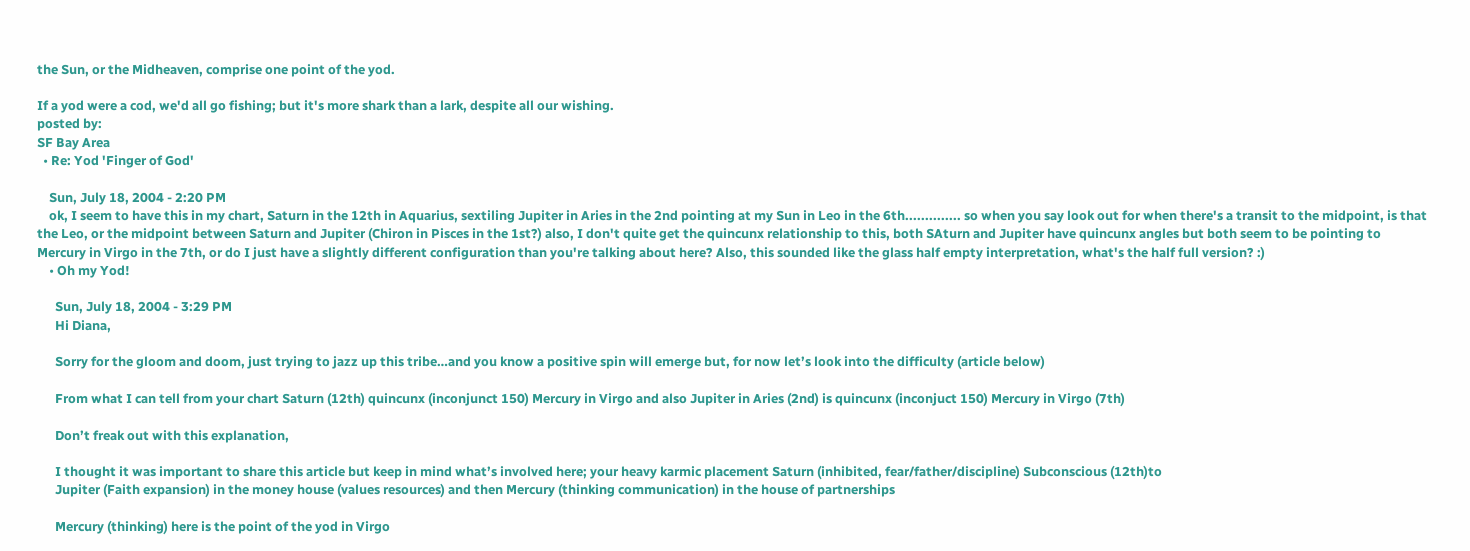the Sun, or the Midheaven, comprise one point of the yod.

If a yod were a cod, we'd all go fishing; but it's more shark than a lark, despite all our wishing.
posted by:
SF Bay Area
  • Re: Yod 'Finger of God'

    Sun, July 18, 2004 - 2:20 PM
    ok, I seem to have this in my chart, Saturn in the 12th in Aquarius, sextiling Jupiter in Aries in the 2nd pointing at my Sun in Leo in the 6th.............. so when you say look out for when there's a transit to the midpoint, is that the Leo, or the midpoint between Saturn and Jupiter (Chiron in Pisces in the 1st?) also, I don't quite get the quincunx relationship to this, both SAturn and Jupiter have quincunx angles but both seem to be pointing to Mercury in Virgo in the 7th, or do I just have a slightly different configuration than you're talking about here? Also, this sounded like the glass half empty interpretation, what's the half full version? :)
    • Oh my Yod!

      Sun, July 18, 2004 - 3:29 PM
      Hi Diana,

      Sorry for the gloom and doom, just trying to jazz up this tribe…and you know a positive spin will emerge but, for now let’s look into the difficulty (article below)

      From what I can tell from your chart Saturn (12th) quincunx (inconjunct 150) Mercury in Virgo and also Jupiter in Aries (2nd) is quincunx (inconjuct 150) Mercury in Virgo (7th)

      Don’t freak out with this explanation,

      I thought it was important to share this article but keep in mind what’s involved here; your heavy karmic placement Saturn (inhibited, fear/father/discipline) Subconscious (12th)to
      Jupiter (Faith expansion) in the money house (values resources) and then Mercury (thinking communication) in the house of partnerships

      Mercury (thinking) here is the point of the yod in Virgo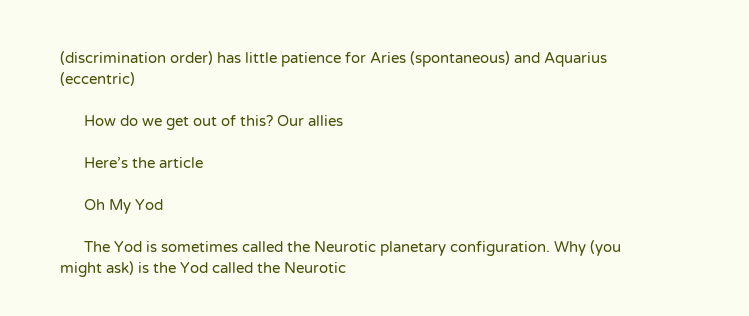(discrimination order) has little patience for Aries (spontaneous) and Aquarius (eccentric)

      How do we get out of this? Our allies

      Here’s the article

      Oh My Yod

      The Yod is sometimes called the Neurotic planetary configuration. Why (you might ask) is the Yod called the Neurotic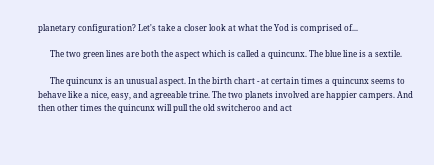planetary configuration? Let's take a closer look at what the Yod is comprised of...

      The two green lines are both the aspect which is called a quincunx. The blue line is a sextile.

      The quincunx is an unusual aspect. In the birth chart - at certain times a quincunx seems to behave like a nice, easy, and agreeable trine. The two planets involved are happier campers. And then other times the quincunx will pull the old switcheroo and act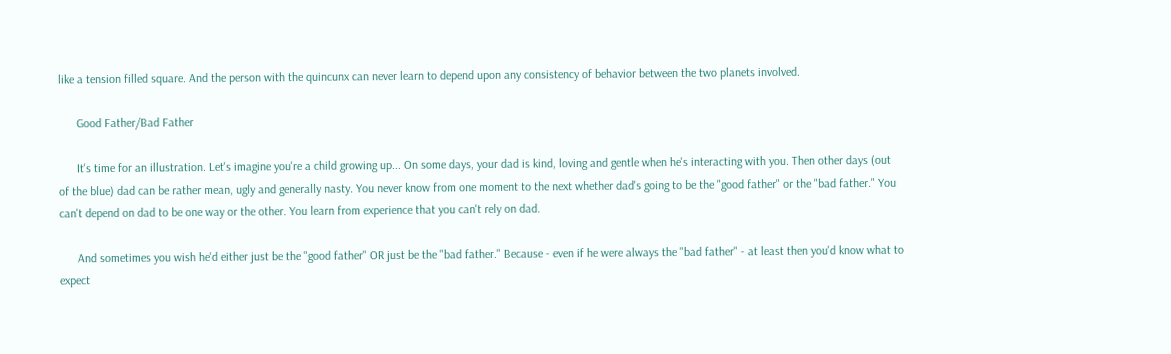like a tension filled square. And the person with the quincunx can never learn to depend upon any consistency of behavior between the two planets involved.

      Good Father/Bad Father

      It's time for an illustration. Let's imagine you're a child growing up... On some days, your dad is kind, loving and gentle when he's interacting with you. Then other days (out of the blue) dad can be rather mean, ugly and generally nasty. You never know from one moment to the next whether dad's going to be the "good father" or the "bad father." You can't depend on dad to be one way or the other. You learn from experience that you can't rely on dad.

      And sometimes you wish he'd either just be the "good father" OR just be the "bad father." Because - even if he were always the "bad father" - at least then you'd know what to expect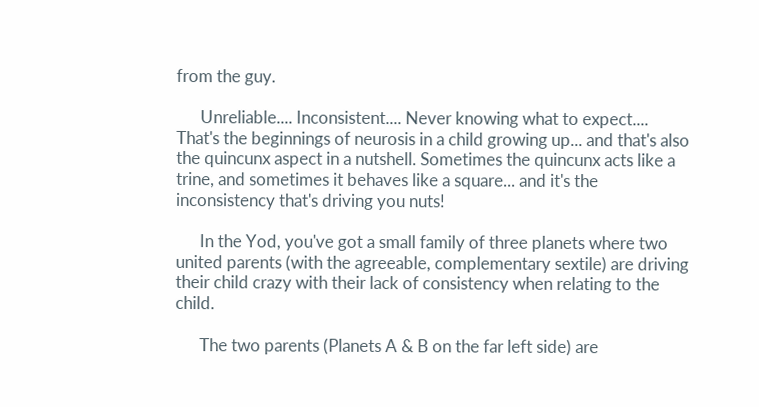from the guy.

      Unreliable.... Inconsistent.... Never knowing what to expect.... That's the beginnings of neurosis in a child growing up... and that's also the quincunx aspect in a nutshell. Sometimes the quincunx acts like a trine, and sometimes it behaves like a square... and it's the inconsistency that's driving you nuts!

      In the Yod, you've got a small family of three planets where two united parents (with the agreeable, complementary sextile) are driving their child crazy with their lack of consistency when relating to the child.

      The two parents (Planets A & B on the far left side) are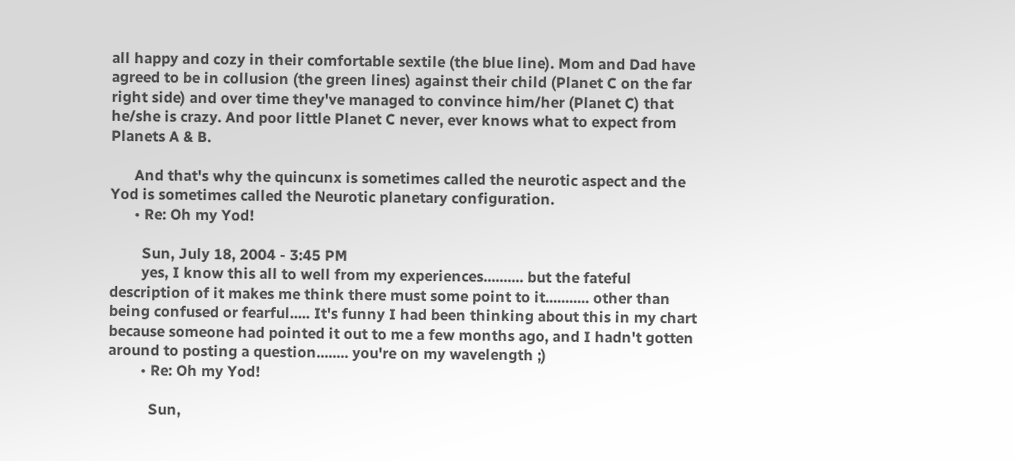all happy and cozy in their comfortable sextile (the blue line). Mom and Dad have agreed to be in collusion (the green lines) against their child (Planet C on the far right side) and over time they've managed to convince him/her (Planet C) that he/she is crazy. And poor little Planet C never, ever knows what to expect from Planets A & B.

      And that's why the quincunx is sometimes called the neurotic aspect and the Yod is sometimes called the Neurotic planetary configuration.
      • Re: Oh my Yod!

        Sun, July 18, 2004 - 3:45 PM
        yes, I know this all to well from my experiences.......... but the fateful description of it makes me think there must some point to it........... other than being confused or fearful..... It's funny I had been thinking about this in my chart because someone had pointed it out to me a few months ago, and I hadn't gotten around to posting a question........ you're on my wavelength ;)
        • Re: Oh my Yod!

          Sun,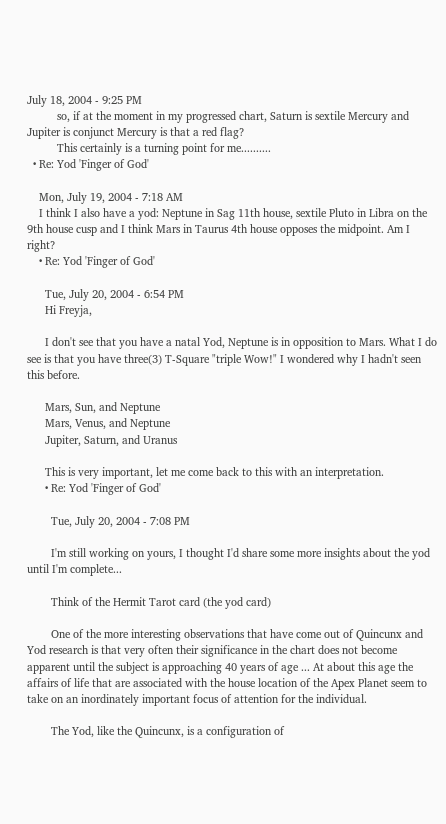July 18, 2004 - 9:25 PM
          so, if at the moment in my progressed chart, Saturn is sextile Mercury and Jupiter is conjunct Mercury is that a red flag?
          This certainly is a turning point for me..........
  • Re: Yod 'Finger of God'

    Mon, July 19, 2004 - 7:18 AM
    I think I also have a yod: Neptune in Sag 11th house, sextile Pluto in Libra on the 9th house cusp and I think Mars in Taurus 4th house opposes the midpoint. Am I right?
    • Re: Yod 'Finger of God'

      Tue, July 20, 2004 - 6:54 PM
      Hi Freyja,

      I don't see that you have a natal Yod, Neptune is in opposition to Mars. What I do see is that you have three(3) T-Square "triple Wow!" I wondered why I hadn't seen this before.

      Mars, Sun, and Neptune
      Mars, Venus, and Neptune
      Jupiter, Saturn, and Uranus

      This is very important, let me come back to this with an interpretation.
      • Re: Yod 'Finger of God'

        Tue, July 20, 2004 - 7:08 PM

        I'm still working on yours, I thought I'd share some more insights about the yod until I'm complete...

        Think of the Hermit Tarot card (the yod card)

        One of the more interesting observations that have come out of Quincunx and Yod research is that very often their significance in the chart does not become apparent until the subject is approaching 40 years of age ... At about this age the affairs of life that are associated with the house location of the Apex Planet seem to take on an inordinately important focus of attention for the individual.

        The Yod, like the Quincunx, is a configuration of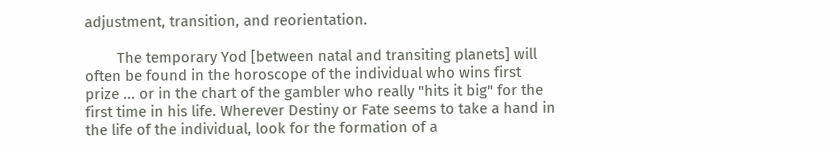adjustment, transition, and reorientation.

        The temporary Yod [between natal and transiting planets] will often be found in the horoscope of the individual who wins first prize ... or in the chart of the gambler who really "hits it big" for the first time in his life. Wherever Destiny or Fate seems to take a hand in the life of the individual, look for the formation of a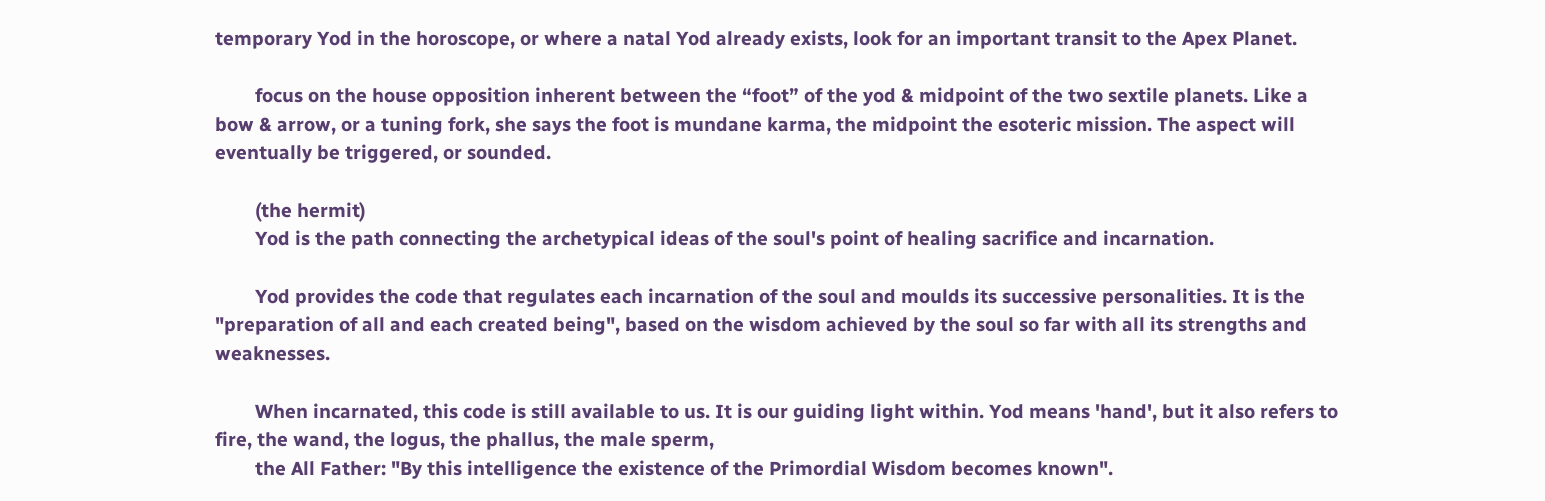temporary Yod in the horoscope, or where a natal Yod already exists, look for an important transit to the Apex Planet.

        focus on the house opposition inherent between the “foot” of the yod & midpoint of the two sextile planets. Like a bow & arrow, or a tuning fork, she says the foot is mundane karma, the midpoint the esoteric mission. The aspect will eventually be triggered, or sounded.

        (the hermit)
        Yod is the path connecting the archetypical ideas of the soul's point of healing sacrifice and incarnation.

        Yod provides the code that regulates each incarnation of the soul and moulds its successive personalities. It is the "preparation of all and each created being", based on the wisdom achieved by the soul so far with all its strengths and weaknesses.

        When incarnated, this code is still available to us. It is our guiding light within. Yod means 'hand', but it also refers to fire, the wand, the logus, the phallus, the male sperm,
        the All Father: "By this intelligence the existence of the Primordial Wisdom becomes known".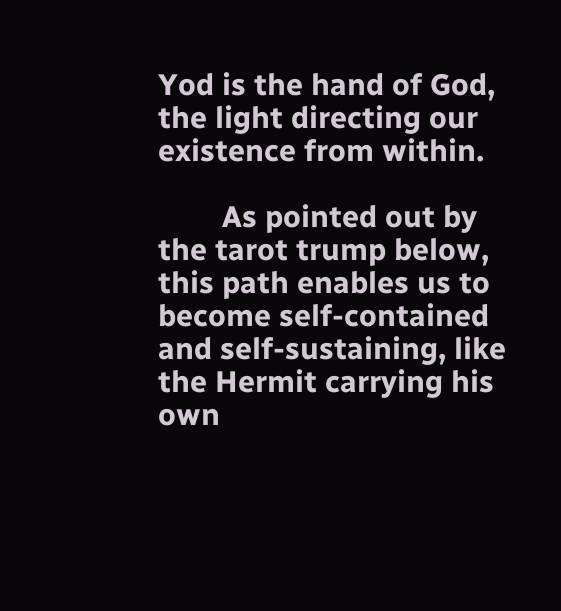Yod is the hand of God, the light directing our existence from within.

        As pointed out by the tarot trump below, this path enables us to become self-contained and self-sustaining, like the Hermit carrying his own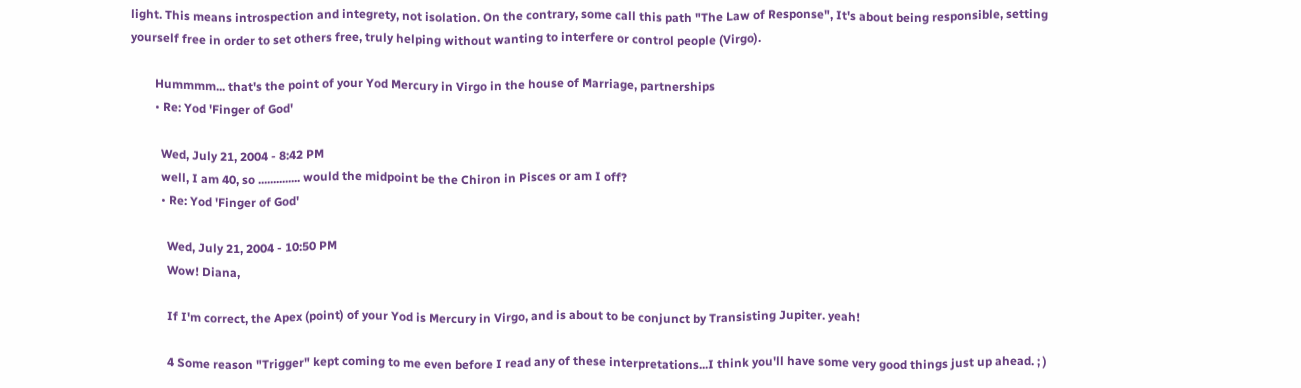light. This means introspection and integrety, not isolation. On the contrary, some call this path "The Law of Response", It's about being responsible, setting yourself free in order to set others free, truly helping without wanting to interfere or control people (Virgo).

        Hummmm... that's the point of your Yod Mercury in Virgo in the house of Marriage, partnerships
        • Re: Yod 'Finger of God'

          Wed, July 21, 2004 - 8:42 PM
          well, I am 40, so .............. would the midpoint be the Chiron in Pisces or am I off?
          • Re: Yod 'Finger of God'

            Wed, July 21, 2004 - 10:50 PM
            Wow! Diana,

            If I'm correct, the Apex (point) of your Yod is Mercury in Virgo, and is about to be conjunct by Transisting Jupiter. yeah!

            4 Some reason "Trigger" kept coming to me even before I read any of these interpretations...I think you'll have some very good things just up ahead. ; )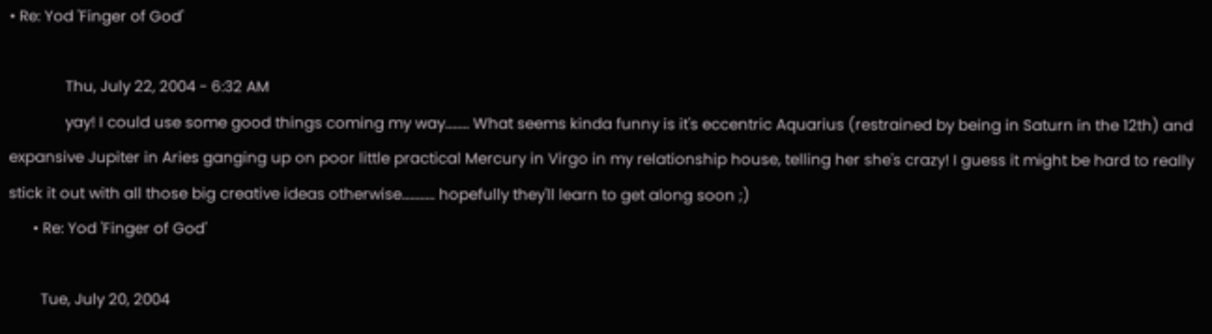• Re: Yod 'Finger of God'

              Thu, July 22, 2004 - 6:32 AM
              yay! I could use some good things coming my way........ What seems kinda funny is it's eccentric Aquarius (restrained by being in Saturn in the 12th) and expansive Jupiter in Aries ganging up on poor little practical Mercury in Virgo in my relationship house, telling her she's crazy! I guess it might be hard to really stick it out with all those big creative ideas otherwise........... hopefully they'll learn to get along soon ;)
      • Re: Yod 'Finger of God'

        Tue, July 20, 2004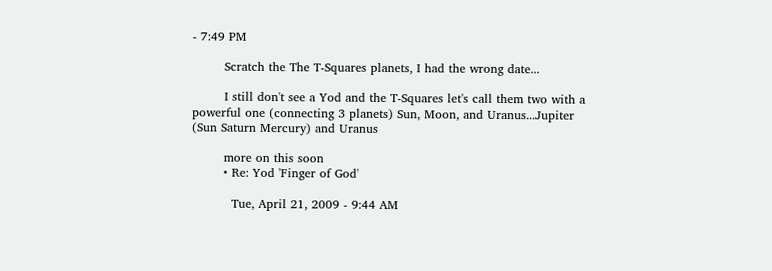- 7:49 PM

        Scratch the The T-Squares planets, I had the wrong date...

        I still don't see a Yod and the T-Squares let's call them two with a powerful one (connecting 3 planets) Sun, Moon, and Uranus...Jupiter (Sun Saturn Mercury) and Uranus

        more on this soon
        • Re: Yod 'Finger of God'

          Tue, April 21, 2009 - 9:44 AM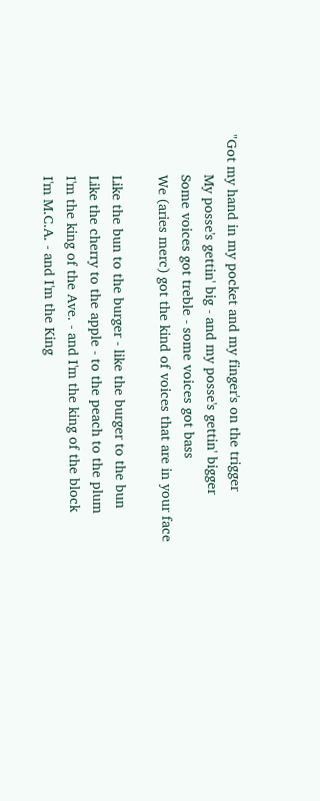"Got my hand in my pocket and my finger's on the trigger
          My posse's gettin' big - and my posse's gettin' bigger
          Some voices got treble - some voices got bass
          We (aries merc) got the kind of voices that are in your face

          Like the bun to the burger - like the burger to the bun
          Like the cherry to the apple - to the peach to the plum
          I'm the king of the Ave. - and I'm the king of the block
          I'm M.C.A. - and I'm the King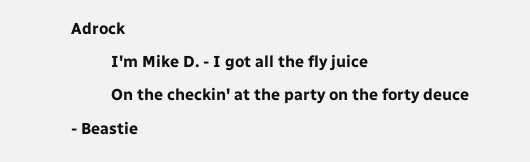Adrock
          I'm Mike D. - I got all the fly juice
          On the checkin' at the party on the forty deuce - Beastie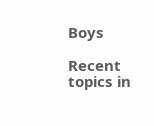Boys

Recent topics in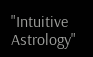"Intuitive Astrology"